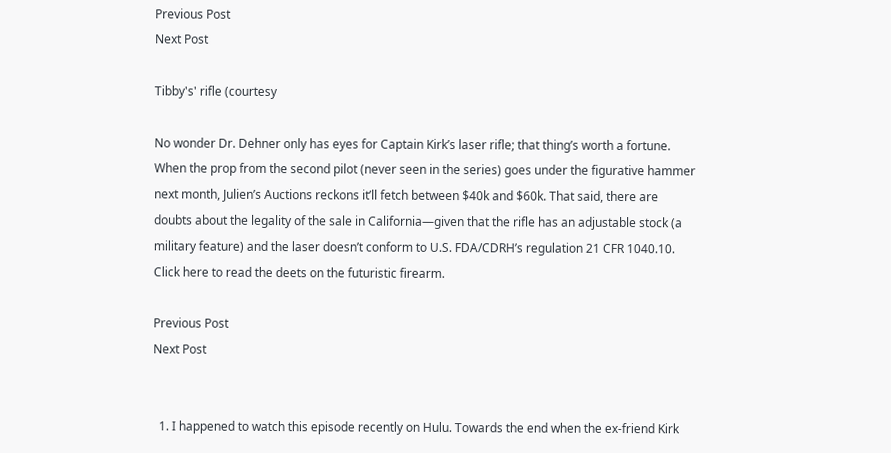Previous Post
Next Post

Tibby's' rifle (courtesy

No wonder Dr. Dehner only has eyes for Captain Kirk’s laser rifle; that thing’s worth a fortune. When the prop from the second pilot (never seen in the series) goes under the figurative hammer next month, Julien’s Auctions reckons it’ll fetch between $40k and $60k. That said, there are doubts about the legality of the sale in California—given that the rifle has an adjustable stock (a military feature) and the laser doesn’t conform to U.S. FDA/CDRH’s regulation 21 CFR 1040.10. Click here to read the deets on the futuristic firearm.

Previous Post
Next Post


  1. I happened to watch this episode recently on Hulu. Towards the end when the ex-friend Kirk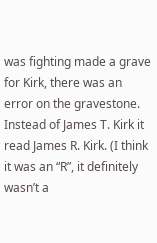was fighting made a grave for Kirk, there was an error on the gravestone. Instead of James T. Kirk it read James R. Kirk. (I think it was an “R”, it definitely wasn’t a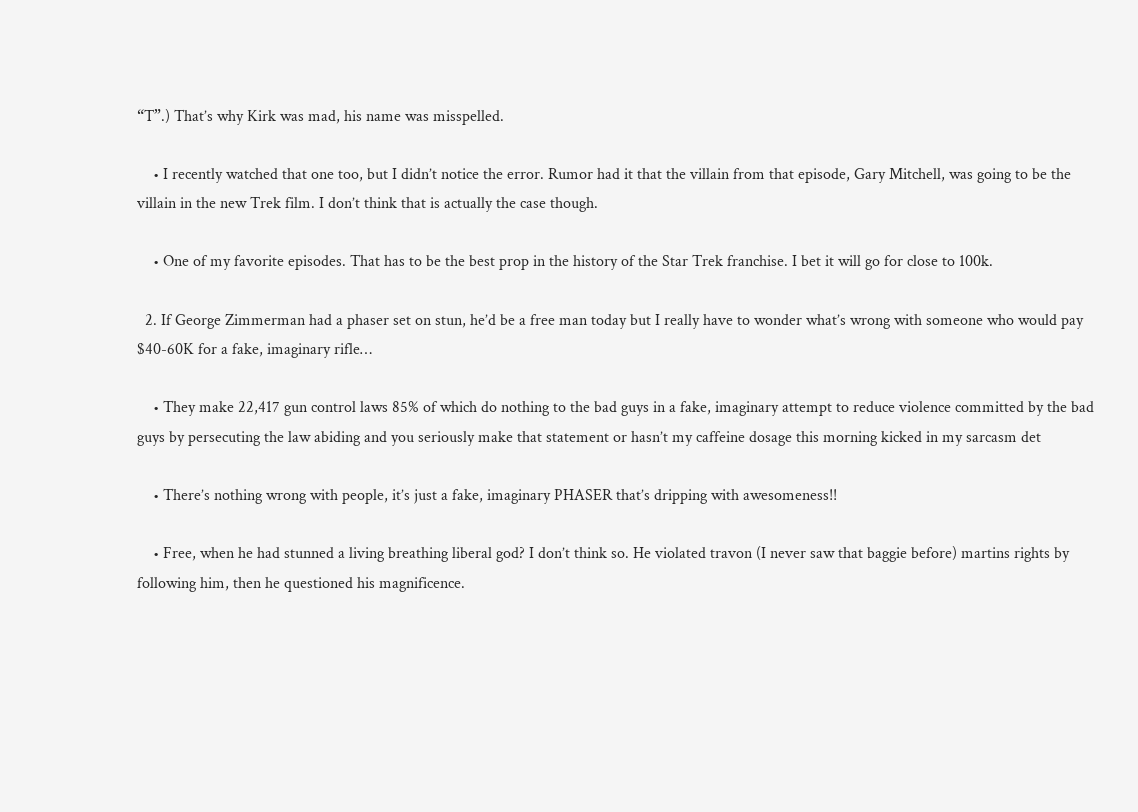“T”.) That’s why Kirk was mad, his name was misspelled.

    • I recently watched that one too, but I didn’t notice the error. Rumor had it that the villain from that episode, Gary Mitchell, was going to be the villain in the new Trek film. I don’t think that is actually the case though.

    • One of my favorite episodes. That has to be the best prop in the history of the Star Trek franchise. I bet it will go for close to 100k.

  2. If George Zimmerman had a phaser set on stun, he’d be a free man today but I really have to wonder what’s wrong with someone who would pay $40-60K for a fake, imaginary rifle…

    • They make 22,417 gun control laws 85% of which do nothing to the bad guys in a fake, imaginary attempt to reduce violence committed by the bad guys by persecuting the law abiding and you seriously make that statement or hasn’t my caffeine dosage this morning kicked in my sarcasm det

    • There’s nothing wrong with people, it’s just a fake, imaginary PHASER that’s dripping with awesomeness!!

    • Free, when he had stunned a living breathing liberal god? I don’t think so. He violated travon (I never saw that baggie before) martins rights by following him, then he questioned his magnificence.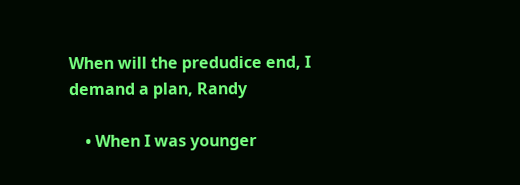When will the predudice end, I demand a plan, Randy

    • When I was younger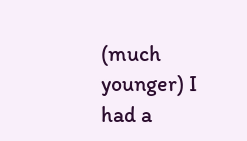(much younger) I had a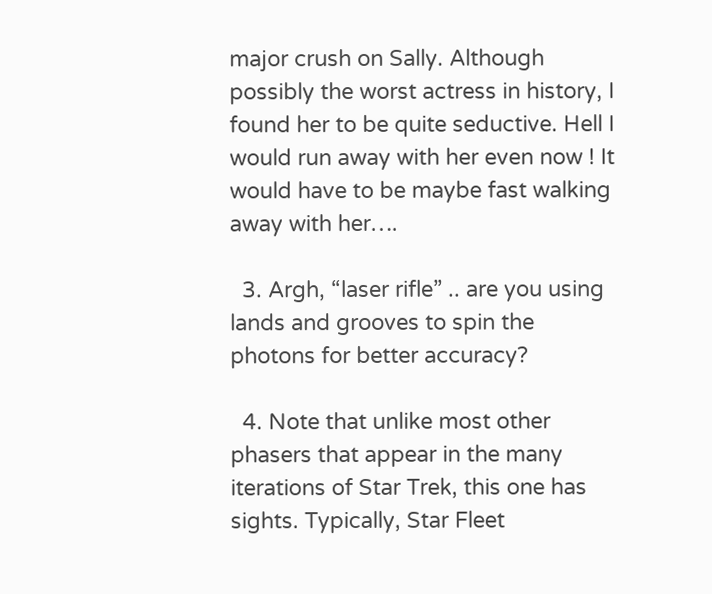major crush on Sally. Although possibly the worst actress in history, I found her to be quite seductive. Hell I would run away with her even now ! It would have to be maybe fast walking away with her….

  3. Argh, “laser rifle” .. are you using lands and grooves to spin the photons for better accuracy?

  4. Note that unlike most other phasers that appear in the many iterations of Star Trek, this one has sights. Typically, Star Fleet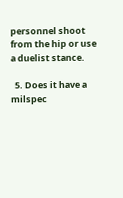personnel shoot from the hip or use a duelist stance.

  5. Does it have a milspec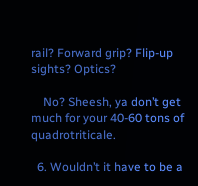rail? Forward grip? Flip-up sights? Optics?

    No? Sheesh, ya don’t get much for your 40-60 tons of quadrotriticale.

  6. Wouldn’t it have to be a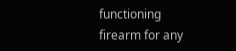functioning firearm for any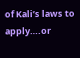of Kali’s laws to apply….or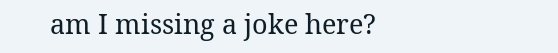am I missing a joke here?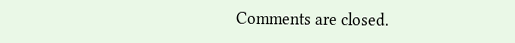Comments are closed.